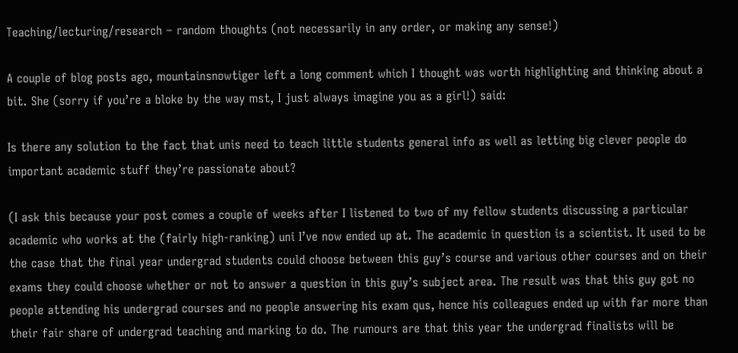Teaching/lecturing/research – random thoughts (not necessarily in any order, or making any sense!)

A couple of blog posts ago, mountainsnowtiger left a long comment which I thought was worth highlighting and thinking about a bit. She (sorry if you’re a bloke by the way mst, I just always imagine you as a girl!) said:

Is there any solution to the fact that unis need to teach little students general info as well as letting big clever people do important academic stuff they’re passionate about?

(I ask this because your post comes a couple of weeks after I listened to two of my fellow students discussing a particular academic who works at the (fairly high-ranking) uni I’ve now ended up at. The academic in question is a scientist. It used to be the case that the final year undergrad students could choose between this guy’s course and various other courses and on their exams they could choose whether or not to answer a question in this guy’s subject area. The result was that this guy got no people attending his undergrad courses and no people answering his exam qus, hence his colleagues ended up with far more than their fair share of undergrad teaching and marking to do. The rumours are that this year the undergrad finalists will be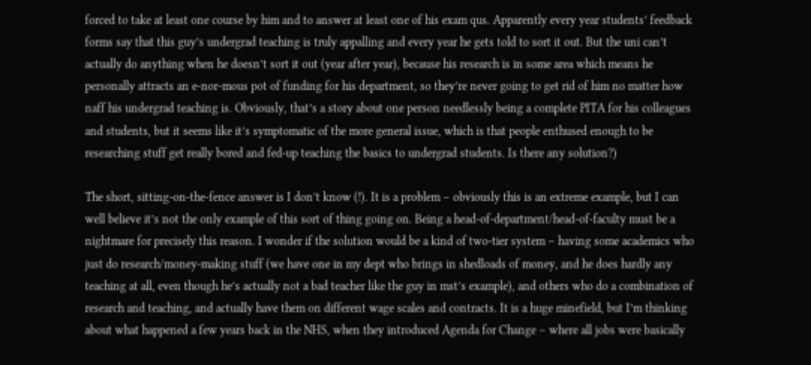forced to take at least one course by him and to answer at least one of his exam qus. Apparently every year students’ feedback forms say that this guy’s undergrad teaching is truly appalling and every year he gets told to sort it out. But the uni can’t actually do anything when he doesn’t sort it out (year after year), because his research is in some area which means he personally attracts an e-nor-mous pot of funding for his department, so they’re never going to get rid of him no matter how naff his undergrad teaching is. Obviously, that’s a story about one person needlessly being a complete PITA for his colleagues and students, but it seems like it’s symptomatic of the more general issue, which is that people enthused enough to be researching stuff get really bored and fed-up teaching the basics to undergrad students. Is there any solution?)

The short, sitting-on-the-fence answer is I don’t know (!). It is a problem – obviously this is an extreme example, but I can well believe it’s not the only example of this sort of thing going on. Being a head-of-department/head-of-faculty must be a nightmare for precisely this reason. I wonder if the solution would be a kind of two-tier system – having some academics who just do research/money-making stuff (we have one in my dept who brings in shedloads of money, and he does hardly any teaching at all, even though he’s actually not a bad teacher like the guy in mst’s example), and others who do a combination of research and teaching, and actually have them on different wage scales and contracts. It is a huge minefield, but I’m thinking about what happened a few years back in the NHS, when they introduced Agenda for Change – where all jobs were basically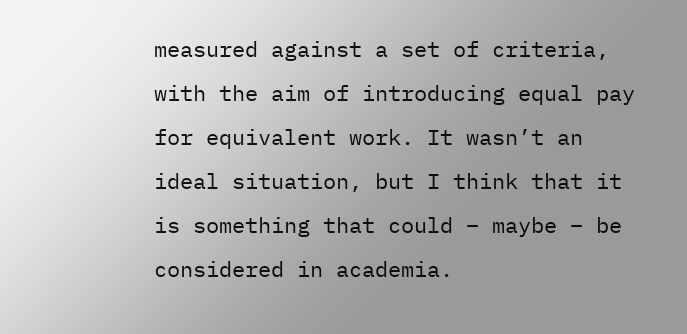measured against a set of criteria, with the aim of introducing equal pay for equivalent work. It wasn’t an ideal situation, but I think that it is something that could – maybe – be considered in academia.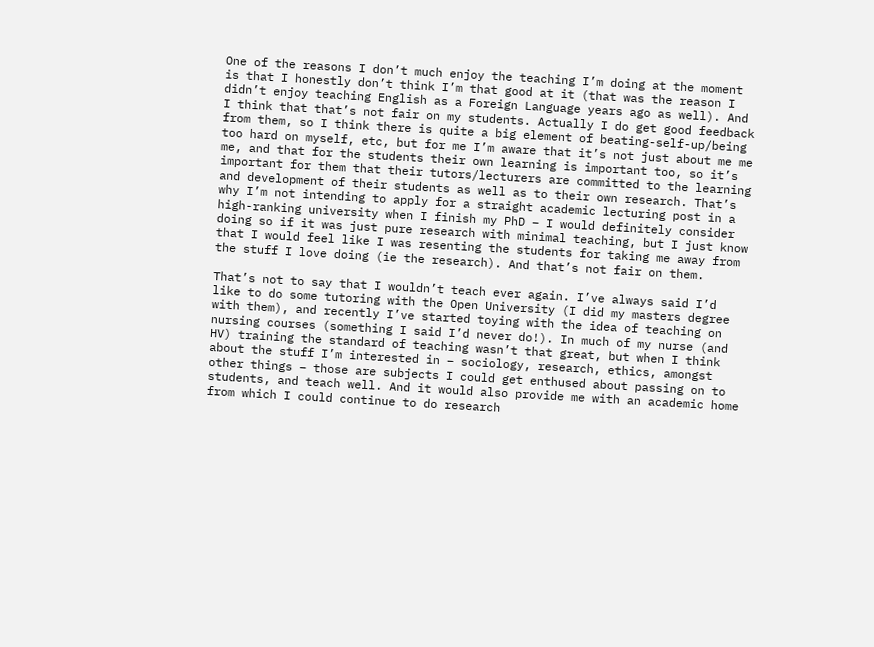One of the reasons I don’t much enjoy the teaching I’m doing at the moment is that I honestly don’t think I’m that good at it (that was the reason I didn’t enjoy teaching English as a Foreign Language years ago as well). And I think that that’s not fair on my students. Actually I do get good feedback from them, so I think there is quite a big element of beating-self-up/being too hard on myself, etc, but for me I’m aware that it’s not just about me me me, and that for the students their own learning is important too, so it’s important for them that their tutors/lecturers are committed to the learning and development of their students as well as to their own research. That’s why I’m not intending to apply for a straight academic lecturing post in a high-ranking university when I finish my PhD – I would definitely consider doing so if it was just pure research with minimal teaching, but I just know that I would feel like I was resenting the students for taking me away from the stuff I love doing (ie the research). And that’s not fair on them.

That’s not to say that I wouldn’t teach ever again. I’ve always said I’d like to do some tutoring with the Open University (I did my masters degree with them), and recently I’ve started toying with the idea of teaching on nursing courses (something I said I’d never do!). In much of my nurse (and HV) training the standard of teaching wasn’t that great, but when I think about the stuff I’m interested in – sociology, research, ethics, amongst other things – those are subjects I could get enthused about passing on to students, and teach well. And it would also provide me with an academic home from which I could continue to do research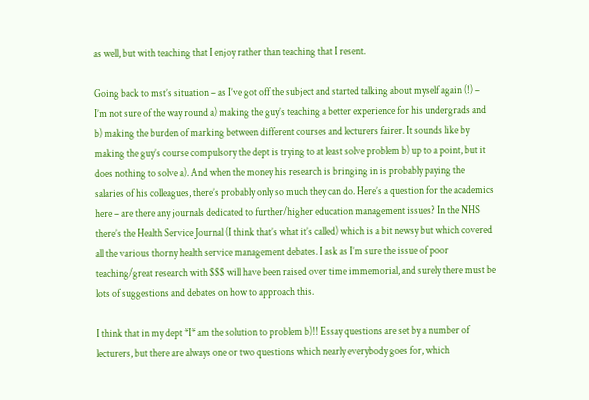as well, but with teaching that I enjoy rather than teaching that I resent.

Going back to mst’s situation – as I’ve got off the subject and started talking about myself again (!) – I’m not sure of the way round a) making the guy’s teaching a better experience for his undergrads and b) making the burden of marking between different courses and lecturers fairer. It sounds like by making the guy’s course compulsory the dept is trying to at least solve problem b) up to a point, but it does nothing to solve a). And when the money his research is bringing in is probably paying the salaries of his colleagues, there’s probably only so much they can do. Here’s a question for the academics here – are there any journals dedicated to further/higher education management issues? In the NHS there’s the Health Service Journal (I think that’s what it’s called) which is a bit newsy but which covered all the various thorny health service management debates. I ask as I’m sure the issue of poor teaching/great research with $$$ will have been raised over time immemorial, and surely there must be lots of suggestions and debates on how to approach this.

I think that in my dept *I* am the solution to problem b)!! Essay questions are set by a number of lecturers, but there are always one or two questions which nearly everybody goes for, which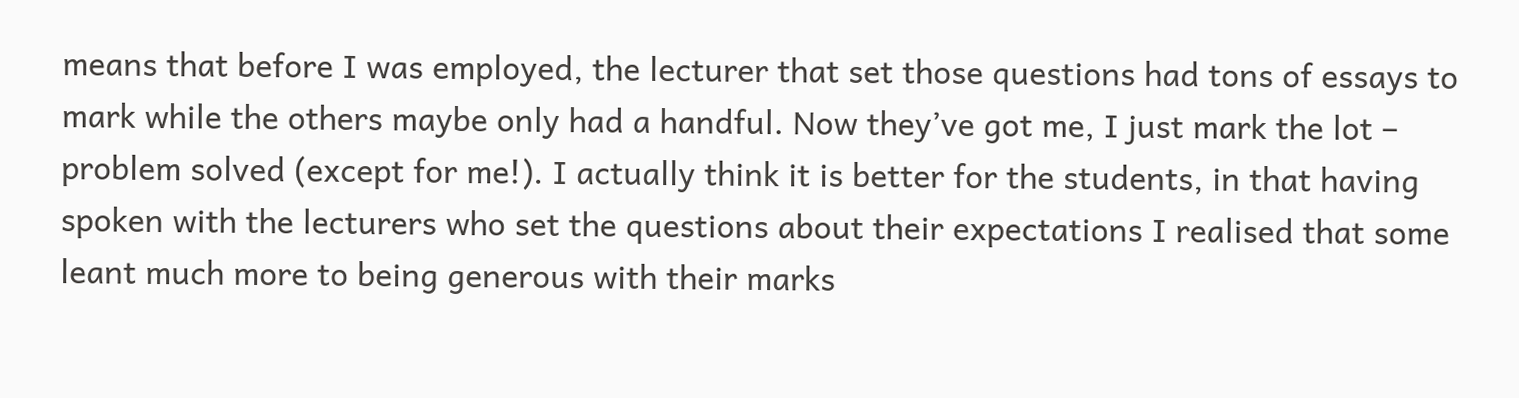means that before I was employed, the lecturer that set those questions had tons of essays to mark while the others maybe only had a handful. Now they’ve got me, I just mark the lot – problem solved (except for me!). I actually think it is better for the students, in that having spoken with the lecturers who set the questions about their expectations I realised that some leant much more to being generous with their marks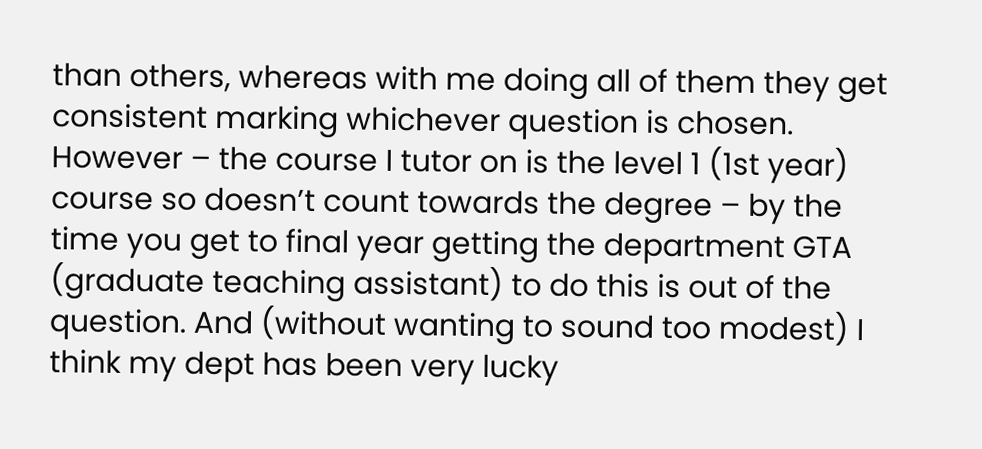than others, whereas with me doing all of them they get consistent marking whichever question is chosen. However – the course I tutor on is the level 1 (1st year) course so doesn’t count towards the degree – by the time you get to final year getting the department GTA (graduate teaching assistant) to do this is out of the question. And (without wanting to sound too modest) I think my dept has been very lucky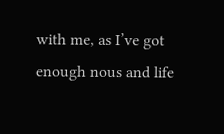with me, as I’ve got enough nous and life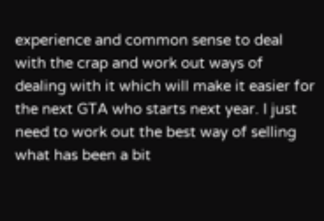experience and common sense to deal with the crap and work out ways of dealing with it which will make it easier for the next GTA who starts next year. I just need to work out the best way of selling what has been a bit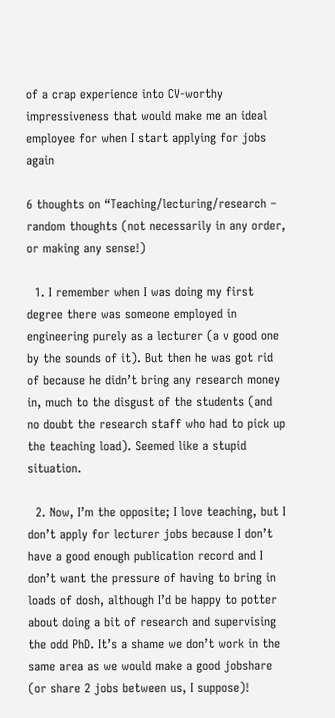of a crap experience into CV-worthy impressiveness that would make me an ideal employee for when I start applying for jobs again

6 thoughts on “Teaching/lecturing/research – random thoughts (not necessarily in any order, or making any sense!)

  1. I remember when I was doing my first degree there was someone employed in engineering purely as a lecturer (a v good one by the sounds of it). But then he was got rid of because he didn’t bring any research money in, much to the disgust of the students (and no doubt the research staff who had to pick up the teaching load). Seemed like a stupid situation.

  2. Now, I’m the opposite; I love teaching, but I don’t apply for lecturer jobs because I don’t have a good enough publication record and I don’t want the pressure of having to bring in loads of dosh, although I’d be happy to potter about doing a bit of research and supervising the odd PhD. It’s a shame we don’t work in the same area as we would make a good jobshare (or share 2 jobs between us, I suppose)!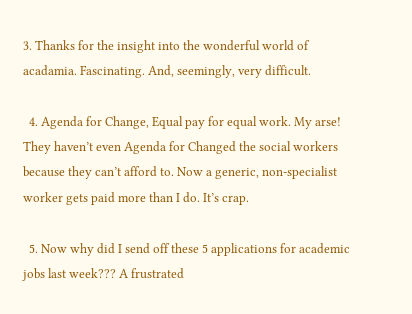3. Thanks for the insight into the wonderful world of acadamia. Fascinating. And, seemingly, very difficult.

  4. Agenda for Change, Equal pay for equal work. My arse! They haven’t even Agenda for Changed the social workers because they can’t afford to. Now a generic, non-specialist worker gets paid more than I do. It’s crap.

  5. Now why did I send off these 5 applications for academic jobs last week??? A frustrated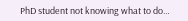PhD student not knowing what to do…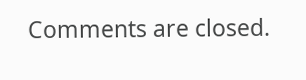Comments are closed.